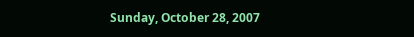Sunday, October 28, 2007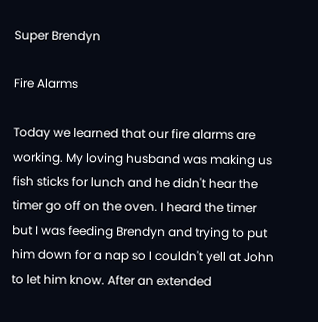Super Brendyn

Fire Alarms

Today we learned that our fire alarms are working. My loving husband was making us fish sticks for lunch and he didn't hear the timer go off on the oven. I heard the timer but I was feeding Brendyn and trying to put him down for a nap so I couldn't yell at John to let him know. After an extended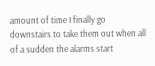amount of time I finally go downstairs to take them out when all of a sudden the alarms start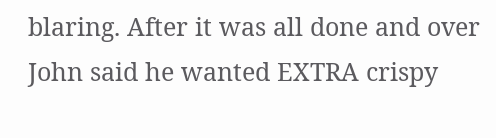blaring. After it was all done and over John said he wanted EXTRA crispy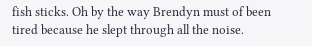fish sticks. Oh by the way Brendyn must of been tired because he slept through all the noise.